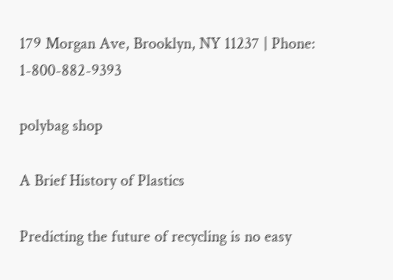179 Morgan Ave, Brooklyn, NY 11237 | Phone: 1-800-882-9393

polybag shop

A Brief History of Plastics

Predicting the future of recycling is no easy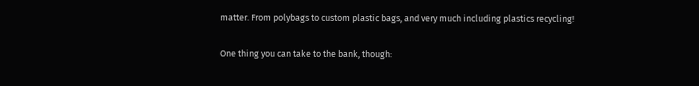matter. From polybags to custom plastic bags, and very much including plastics recycling!

One thing you can take to the bank, though: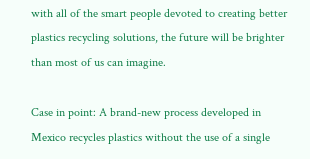with all of the smart people devoted to creating better plastics recycling solutions, the future will be brighter than most of us can imagine.

Case in point: A brand-new process developed in Mexico recycles plastics without the use of a single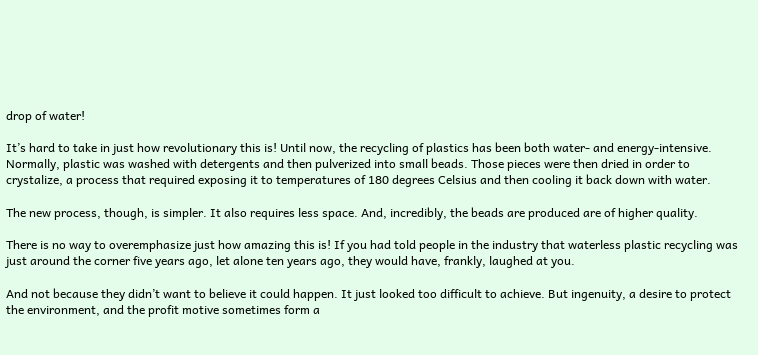drop of water!

It’s hard to take in just how revolutionary this is! Until now, the recycling of plastics has been both water- and energy-intensive. Normally, plastic was washed with detergents and then pulverized into small beads. Those pieces were then dried in order to crystalize, a process that required exposing it to temperatures of 180 degrees Celsius and then cooling it back down with water.

The new process, though, is simpler. It also requires less space. And, incredibly, the beads are produced are of higher quality.

There is no way to overemphasize just how amazing this is! If you had told people in the industry that waterless plastic recycling was just around the corner five years ago, let alone ten years ago, they would have, frankly, laughed at you.

And not because they didn’t want to believe it could happen. It just looked too difficult to achieve. But ingenuity, a desire to protect the environment, and the profit motive sometimes form a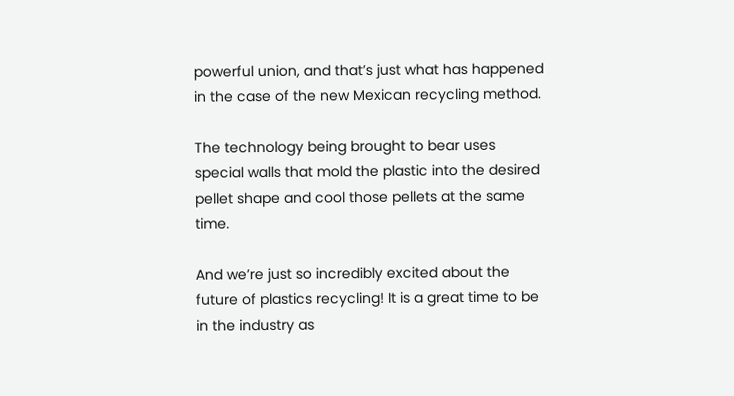powerful union, and that’s just what has happened in the case of the new Mexican recycling method.

The technology being brought to bear uses special walls that mold the plastic into the desired pellet shape and cool those pellets at the same time.

And we’re just so incredibly excited about the future of plastics recycling! It is a great time to be in the industry as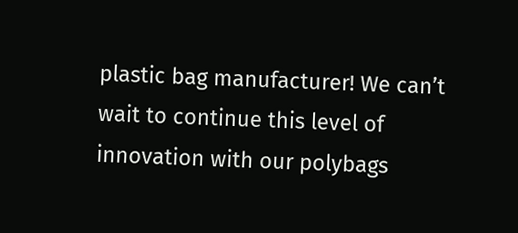plastic bag manufacturer! We can’t wait to continue this level of innovation with our polybags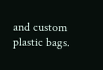and custom plastic bags.